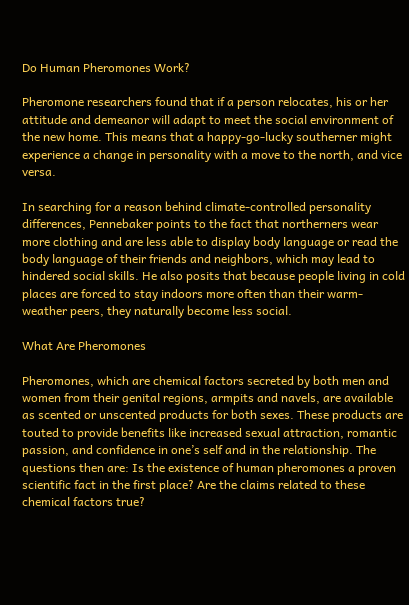Do Human Pheromones Work?

Pheromone researchers found that if a person relocates, his or her attitude and demeanor will adapt to meet the social environment of the new home. This means that a happy-go-lucky southerner might experience a change in personality with a move to the north, and vice versa.

In searching for a reason behind climate-controlled personality differences, Pennebaker points to the fact that northerners wear more clothing and are less able to display body language or read the body language of their friends and neighbors, which may lead to hindered social skills. He also posits that because people living in cold places are forced to stay indoors more often than their warm-weather peers, they naturally become less social.

What Are Pheromones

Pheromones, which are chemical factors secreted by both men and women from their genital regions, armpits and navels, are available as scented or unscented products for both sexes. These products are touted to provide benefits like increased sexual attraction, romantic passion, and confidence in one’s self and in the relationship. The questions then are: Is the existence of human pheromones a proven scientific fact in the first place? Are the claims related to these chemical factors true?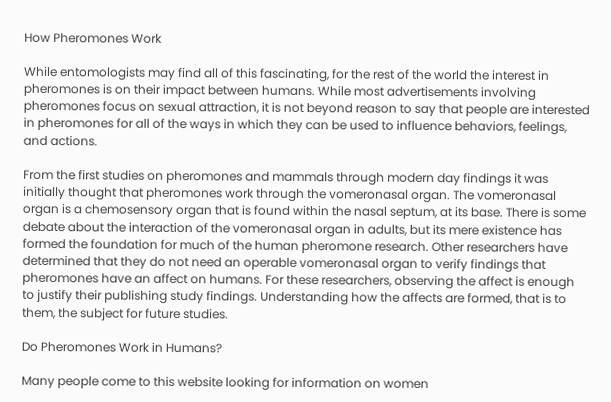How Pheromones Work

While entomologists may find all of this fascinating, for the rest of the world the interest in pheromones is on their impact between humans. While most advertisements involving pheromones focus on sexual attraction, it is not beyond reason to say that people are interested in pheromones for all of the ways in which they can be used to influence behaviors, feelings, and actions.

From the first studies on pheromones and mammals through modern day findings it was initially thought that pheromones work through the vomeronasal organ. The vomeronasal organ is a chemosensory organ that is found within the nasal septum, at its base. There is some debate about the interaction of the vomeronasal organ in adults, but its mere existence has formed the foundation for much of the human pheromone research. Other researchers have determined that they do not need an operable vomeronasal organ to verify findings that pheromones have an affect on humans. For these researchers, observing the affect is enough to justify their publishing study findings. Understanding how the affects are formed, that is to them, the subject for future studies.

Do Pheromones Work in Humans?

Many people come to this website looking for information on women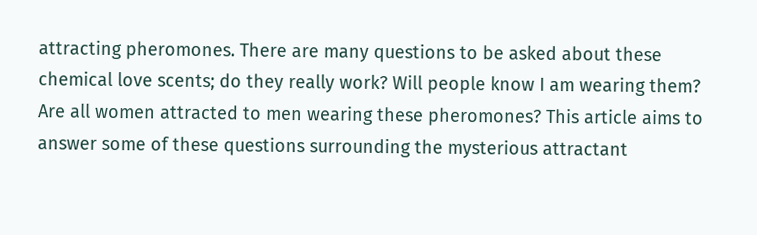attracting pheromones. There are many questions to be asked about these chemical love scents; do they really work? Will people know I am wearing them? Are all women attracted to men wearing these pheromones? This article aims to answer some of these questions surrounding the mysterious attractant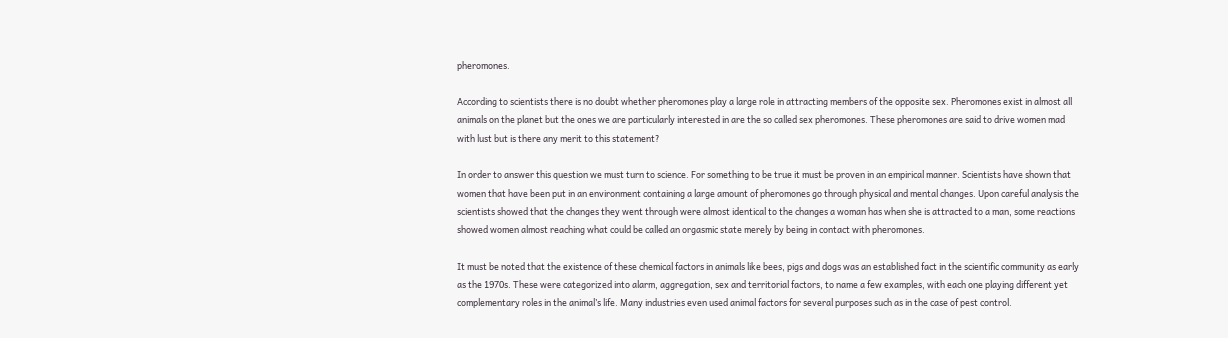pheromones.

According to scientists there is no doubt whether pheromones play a large role in attracting members of the opposite sex. Pheromones exist in almost all animals on the planet but the ones we are particularly interested in are the so called sex pheromones. These pheromones are said to drive women mad with lust but is there any merit to this statement?

In order to answer this question we must turn to science. For something to be true it must be proven in an empirical manner. Scientists have shown that women that have been put in an environment containing a large amount of pheromones go through physical and mental changes. Upon careful analysis the scientists showed that the changes they went through were almost identical to the changes a woman has when she is attracted to a man, some reactions showed women almost reaching what could be called an orgasmic state merely by being in contact with pheromones.

It must be noted that the existence of these chemical factors in animals like bees, pigs and dogs was an established fact in the scientific community as early as the 1970s. These were categorized into alarm, aggregation, sex and territorial factors, to name a few examples, with each one playing different yet complementary roles in the animal’s life. Many industries even used animal factors for several purposes such as in the case of pest control.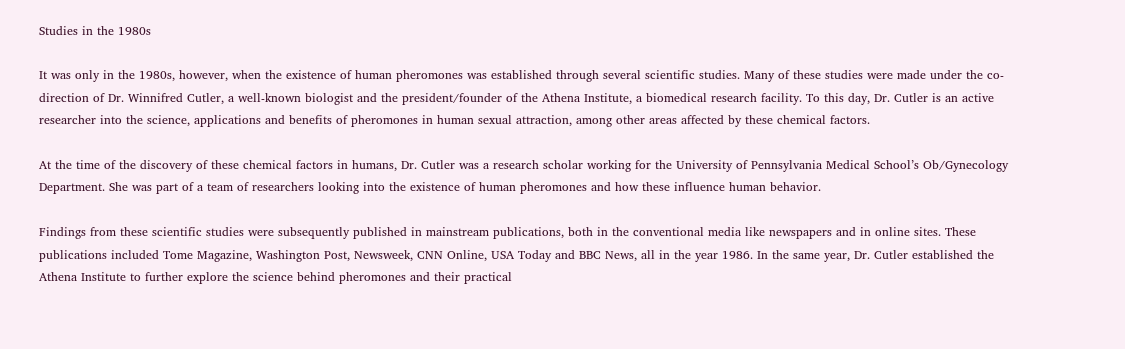Studies in the 1980s

It was only in the 1980s, however, when the existence of human pheromones was established through several scientific studies. Many of these studies were made under the co-direction of Dr. Winnifred Cutler, a well-known biologist and the president/founder of the Athena Institute, a biomedical research facility. To this day, Dr. Cutler is an active researcher into the science, applications and benefits of pheromones in human sexual attraction, among other areas affected by these chemical factors.

At the time of the discovery of these chemical factors in humans, Dr. Cutler was a research scholar working for the University of Pennsylvania Medical School’s Ob/Gynecology Department. She was part of a team of researchers looking into the existence of human pheromones and how these influence human behavior.

Findings from these scientific studies were subsequently published in mainstream publications, both in the conventional media like newspapers and in online sites. These publications included Tome Magazine, Washington Post, Newsweek, CNN Online, USA Today and BBC News, all in the year 1986. In the same year, Dr. Cutler established the Athena Institute to further explore the science behind pheromones and their practical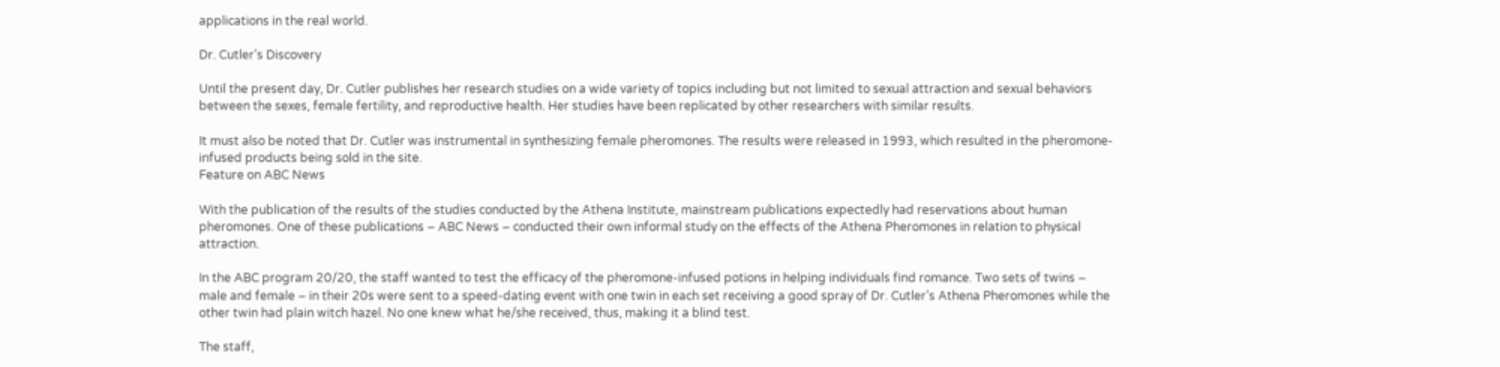applications in the real world.

Dr. Cutler’s Discovery

Until the present day, Dr. Cutler publishes her research studies on a wide variety of topics including but not limited to sexual attraction and sexual behaviors between the sexes, female fertility, and reproductive health. Her studies have been replicated by other researchers with similar results.

It must also be noted that Dr. Cutler was instrumental in synthesizing female pheromones. The results were released in 1993, which resulted in the pheromone-infused products being sold in the site.
Feature on ABC News

With the publication of the results of the studies conducted by the Athena Institute, mainstream publications expectedly had reservations about human pheromones. One of these publications – ABC News – conducted their own informal study on the effects of the Athena Pheromones in relation to physical attraction.

In the ABC program 20/20, the staff wanted to test the efficacy of the pheromone-infused potions in helping individuals find romance. Two sets of twins – male and female – in their 20s were sent to a speed-dating event with one twin in each set receiving a good spray of Dr. Cutler’s Athena Pheromones while the other twin had plain witch hazel. No one knew what he/she received, thus, making it a blind test.

The staff,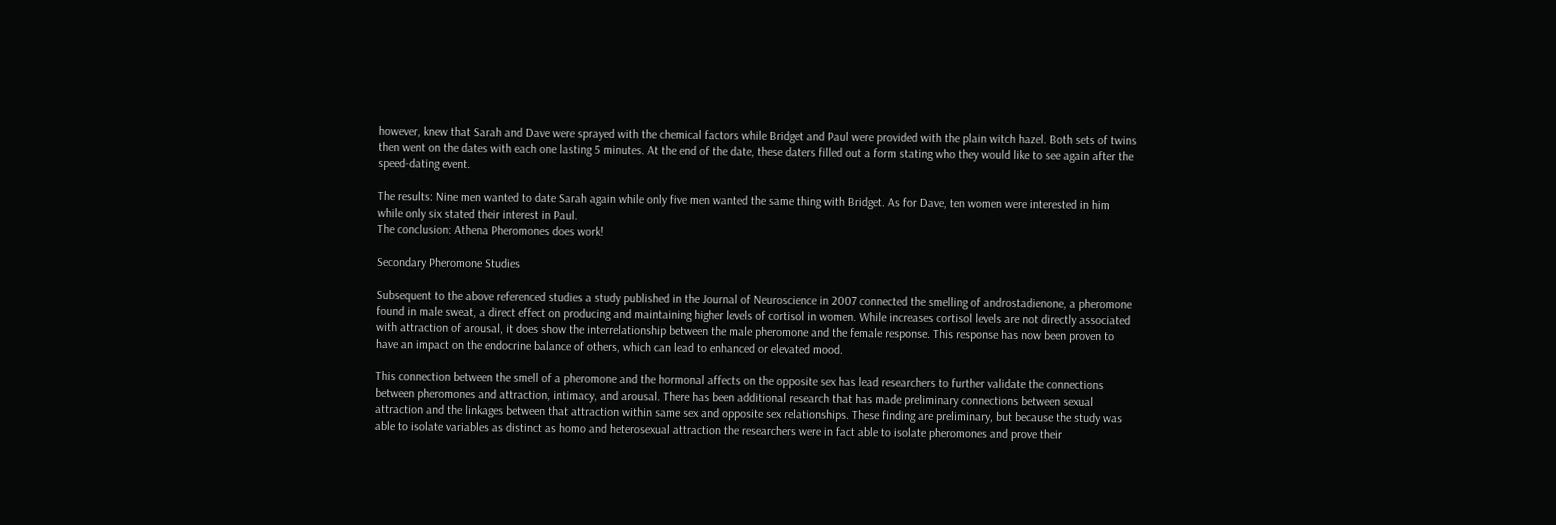however, knew that Sarah and Dave were sprayed with the chemical factors while Bridget and Paul were provided with the plain witch hazel. Both sets of twins then went on the dates with each one lasting 5 minutes. At the end of the date, these daters filled out a form stating who they would like to see again after the speed-dating event.

The results: Nine men wanted to date Sarah again while only five men wanted the same thing with Bridget. As for Dave, ten women were interested in him while only six stated their interest in Paul.
The conclusion: Athena Pheromones does work!

Secondary Pheromone Studies

Subsequent to the above referenced studies a study published in the Journal of Neuroscience in 2007 connected the smelling of androstadienone, a pheromone found in male sweat, a direct effect on producing and maintaining higher levels of cortisol in women. While increases cortisol levels are not directly associated with attraction of arousal, it does show the interrelationship between the male pheromone and the female response. This response has now been proven to have an impact on the endocrine balance of others, which can lead to enhanced or elevated mood.

This connection between the smell of a pheromone and the hormonal affects on the opposite sex has lead researchers to further validate the connections between pheromones and attraction, intimacy, and arousal. There has been additional research that has made preliminary connections between sexual attraction and the linkages between that attraction within same sex and opposite sex relationships. These finding are preliminary, but because the study was able to isolate variables as distinct as homo and heterosexual attraction the researchers were in fact able to isolate pheromones and prove their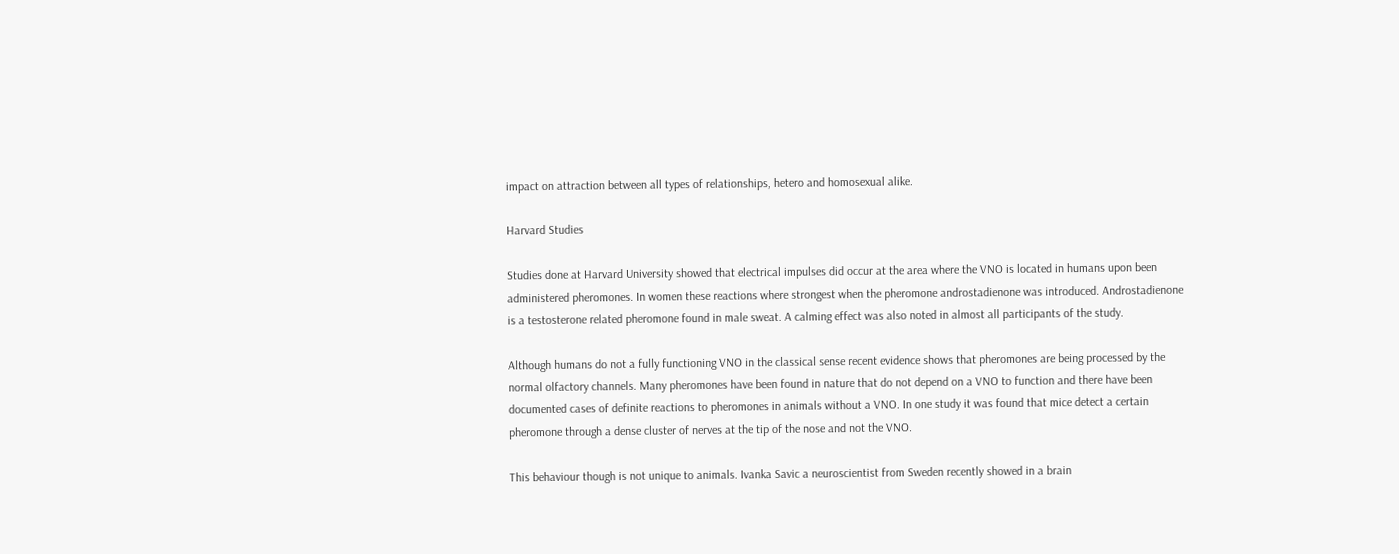impact on attraction between all types of relationships, hetero and homosexual alike.

Harvard Studies

Studies done at Harvard University showed that electrical impulses did occur at the area where the VNO is located in humans upon been administered pheromones. In women these reactions where strongest when the pheromone androstadienone was introduced. Androstadienone is a testosterone related pheromone found in male sweat. A calming effect was also noted in almost all participants of the study.

Although humans do not a fully functioning VNO in the classical sense recent evidence shows that pheromones are being processed by the normal olfactory channels. Many pheromones have been found in nature that do not depend on a VNO to function and there have been documented cases of definite reactions to pheromones in animals without a VNO. In one study it was found that mice detect a certain pheromone through a dense cluster of nerves at the tip of the nose and not the VNO.

This behaviour though is not unique to animals. Ivanka Savic a neuroscientist from Sweden recently showed in a brain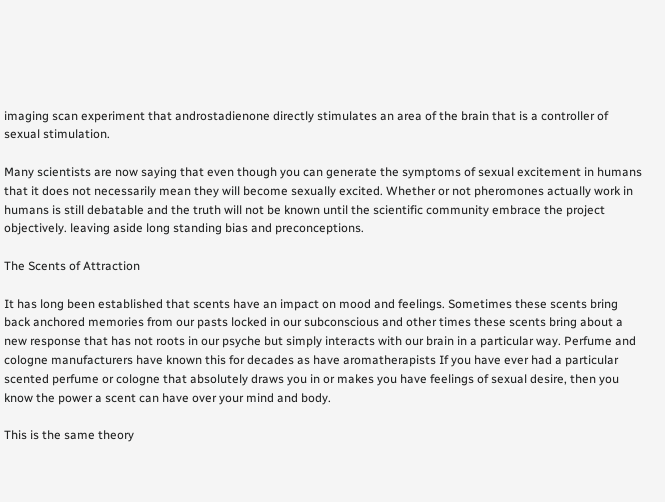imaging scan experiment that androstadienone directly stimulates an area of the brain that is a controller of sexual stimulation.

Many scientists are now saying that even though you can generate the symptoms of sexual excitement in humans that it does not necessarily mean they will become sexually excited. Whether or not pheromones actually work in humans is still debatable and the truth will not be known until the scientific community embrace the project objectively. leaving aside long standing bias and preconceptions.

The Scents of Attraction

It has long been established that scents have an impact on mood and feelings. Sometimes these scents bring back anchored memories from our pasts locked in our subconscious and other times these scents bring about a new response that has not roots in our psyche but simply interacts with our brain in a particular way. Perfume and cologne manufacturers have known this for decades as have aromatherapists If you have ever had a particular scented perfume or cologne that absolutely draws you in or makes you have feelings of sexual desire, then you know the power a scent can have over your mind and body.

This is the same theory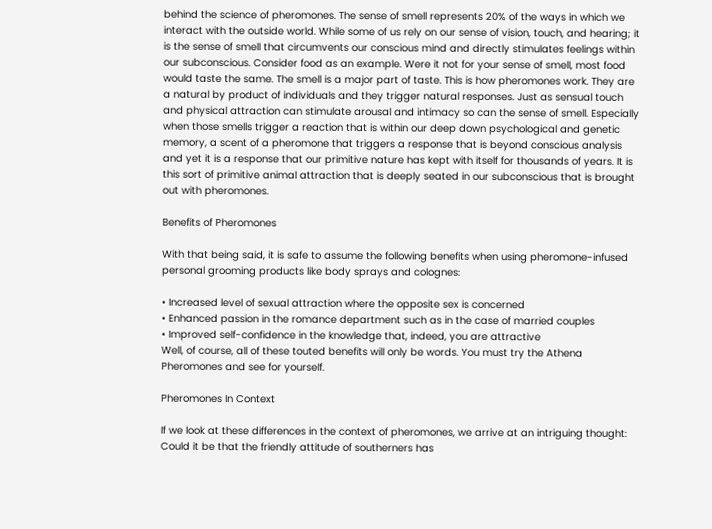behind the science of pheromones. The sense of smell represents 20% of the ways in which we interact with the outside world. While some of us rely on our sense of vision, touch, and hearing; it is the sense of smell that circumvents our conscious mind and directly stimulates feelings within our subconscious. Consider food as an example. Were it not for your sense of smell, most food would taste the same. The smell is a major part of taste. This is how pheromones work. They are a natural by product of individuals and they trigger natural responses. Just as sensual touch and physical attraction can stimulate arousal and intimacy so can the sense of smell. Especially when those smells trigger a reaction that is within our deep down psychological and genetic memory, a scent of a pheromone that triggers a response that is beyond conscious analysis and yet it is a response that our primitive nature has kept with itself for thousands of years. It is this sort of primitive animal attraction that is deeply seated in our subconscious that is brought out with pheromones.

Benefits of Pheromones

With that being said, it is safe to assume the following benefits when using pheromone-infused personal grooming products like body sprays and colognes:

• Increased level of sexual attraction where the opposite sex is concerned
• Enhanced passion in the romance department such as in the case of married couples
• Improved self-confidence in the knowledge that, indeed, you are attractive
Well, of course, all of these touted benefits will only be words. You must try the Athena Pheromones and see for yourself.

Pheromones In Context

If we look at these differences in the context of pheromones, we arrive at an intriguing thought: Could it be that the friendly attitude of southerners has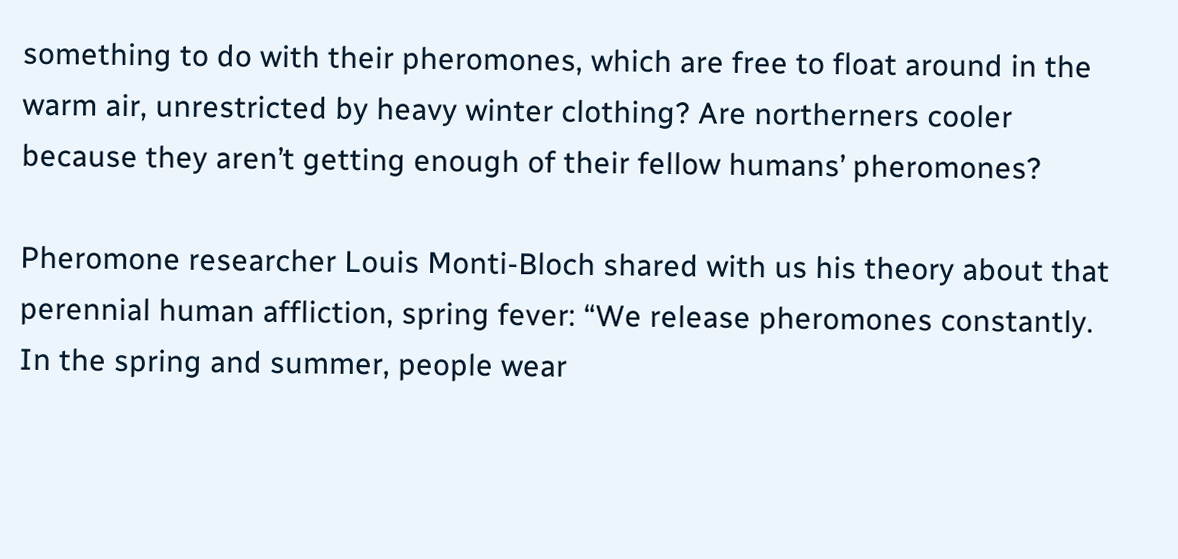something to do with their pheromones, which are free to float around in the warm air, unrestricted by heavy winter clothing? Are northerners cooler because they aren’t getting enough of their fellow humans’ pheromones?

Pheromone researcher Louis Monti-Bloch shared with us his theory about that perennial human affliction, spring fever: “We release pheromones constantly. In the spring and summer, people wear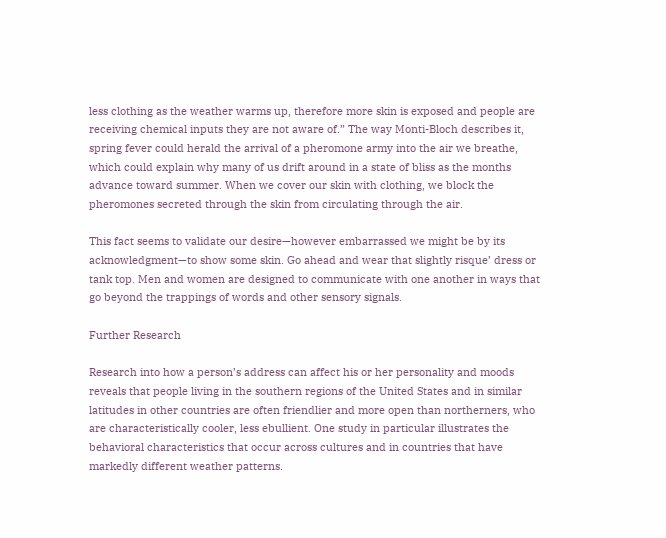less clothing as the weather warms up, therefore more skin is exposed and people are receiving chemical inputs they are not aware of.” The way Monti-Bloch describes it, spring fever could herald the arrival of a pheromone army into the air we breathe, which could explain why many of us drift around in a state of bliss as the months advance toward summer. When we cover our skin with clothing, we block the pheromones secreted through the skin from circulating through the air.

This fact seems to validate our desire—however embarrassed we might be by its acknowledgment—to show some skin. Go ahead and wear that slightly risque’ dress or tank top. Men and women are designed to communicate with one another in ways that go beyond the trappings of words and other sensory signals.

Further Research

Research into how a person’s address can affect his or her personality and moods reveals that people living in the southern regions of the United States and in similar latitudes in other countries are often friendlier and more open than northerners, who are characteristically cooler, less ebullient. One study in particular illustrates the behavioral characteristics that occur across cultures and in countries that have markedly different weather patterns.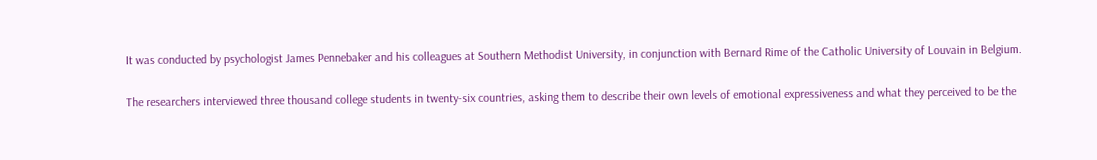It was conducted by psychologist James Pennebaker and his colleagues at Southern Methodist University, in conjunction with Bernard Rime of the Catholic University of Louvain in Belgium.

The researchers interviewed three thousand college students in twenty-six countries, asking them to describe their own levels of emotional expressiveness and what they perceived to be the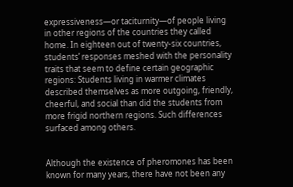expressiveness—or taciturnity—of people living in other regions of the countries they called home. In eighteen out of twenty-six countries, students’ responses meshed with the personality traits that seem to define certain geographic regions: Students living in warmer climates described themselves as more outgoing, friendly, cheerful, and social than did the students from more frigid northern regions. Such differences surfaced among others.


Although the existence of pheromones has been known for many years, there have not been any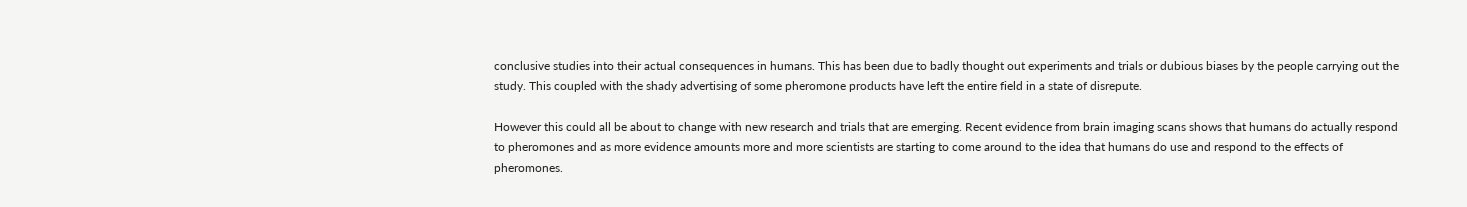conclusive studies into their actual consequences in humans. This has been due to badly thought out experiments and trials or dubious biases by the people carrying out the study. This coupled with the shady advertising of some pheromone products have left the entire field in a state of disrepute.

However this could all be about to change with new research and trials that are emerging. Recent evidence from brain imaging scans shows that humans do actually respond to pheromones and as more evidence amounts more and more scientists are starting to come around to the idea that humans do use and respond to the effects of pheromones.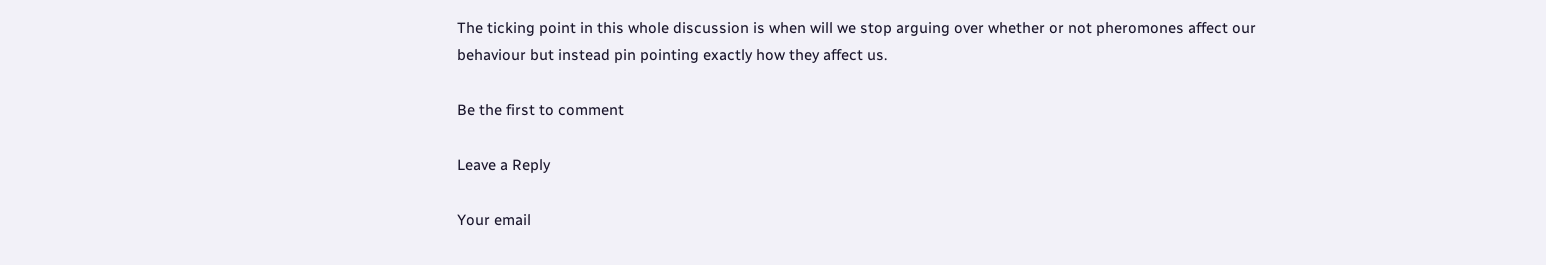The ticking point in this whole discussion is when will we stop arguing over whether or not pheromones affect our behaviour but instead pin pointing exactly how they affect us.

Be the first to comment

Leave a Reply

Your email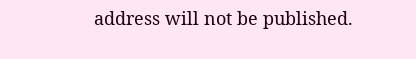address will not be published.